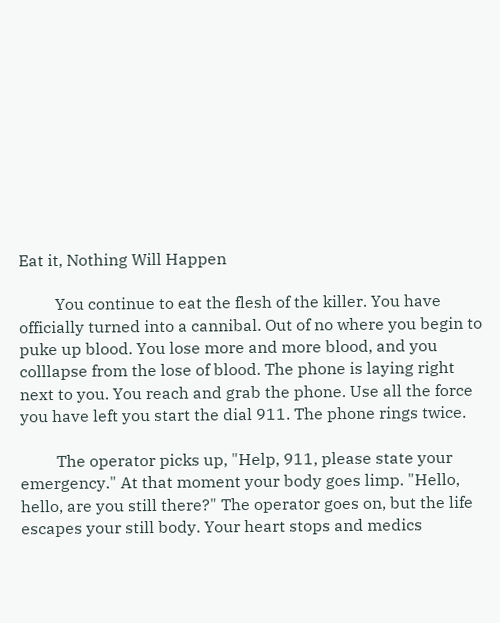Eat it, Nothing Will Happen

         You continue to eat the flesh of the killer. You have officially turned into a cannibal. Out of no where you begin to puke up blood. You lose more and more blood, and you colllapse from the lose of blood. The phone is laying right next to you. You reach and grab the phone. Use all the force you have left you start the dial 911. The phone rings twice.

         The operator picks up, "Help, 911, please state your emergency." At that moment your body goes limp. "Hello, hello, are you still there?" The operator goes on, but the life escapes your still body. Your heart stops and medics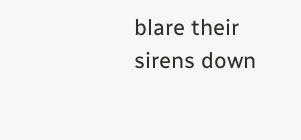blare their sirens down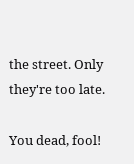the street. Only they're too late.

You dead, fool!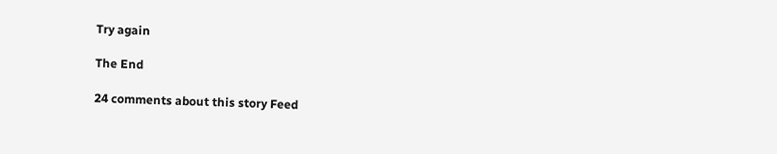Try again

The End

24 comments about this story Feed